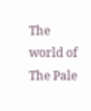The world of The Pale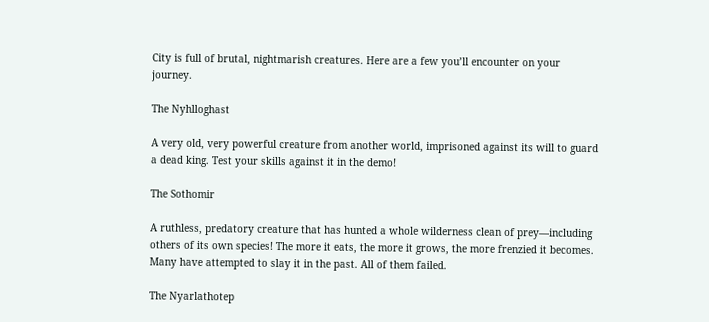City is full of brutal, nightmarish creatures. Here are a few you’ll encounter on your journey.

The Nyhlloghast

A very old, very powerful creature from another world, imprisoned against its will to guard a dead king. Test your skills against it in the demo!

The Sothomir

A ruthless, predatory creature that has hunted a whole wilderness clean of prey—including others of its own species! The more it eats, the more it grows, the more frenzied it becomes. Many have attempted to slay it in the past. All of them failed.

The Nyarlathotep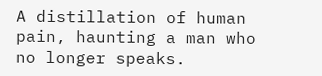A distillation of human pain, haunting a man who no longer speaks.